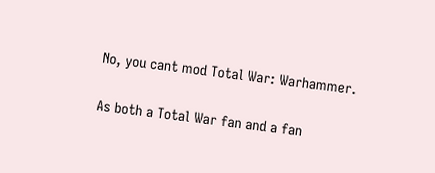No, you cant mod Total War: Warhammer.

As both a Total War fan and a fan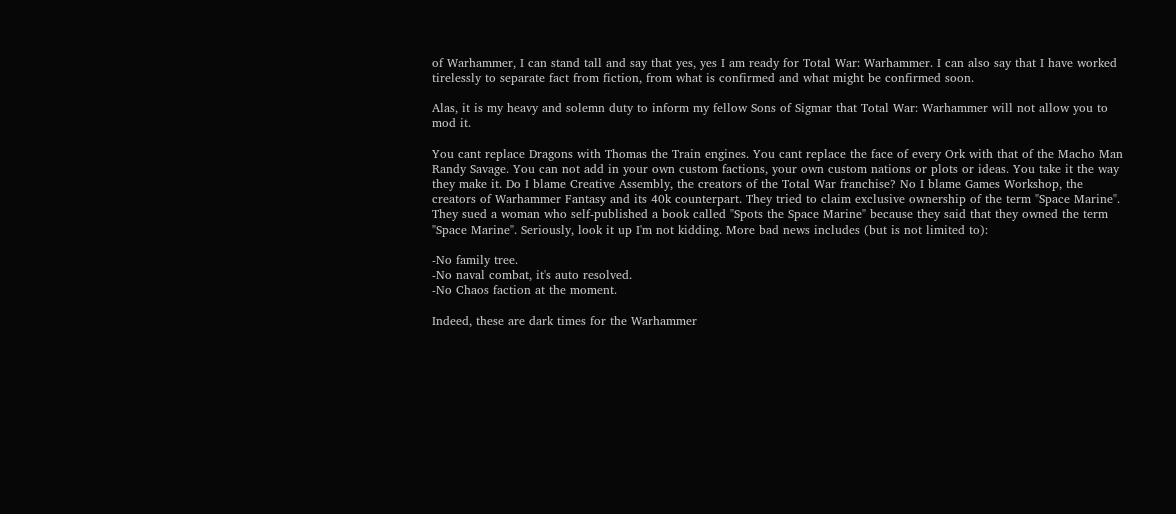of Warhammer, I can stand tall and say that yes, yes I am ready for Total War: Warhammer. I can also say that I have worked tirelessly to separate fact from fiction, from what is confirmed and what might be confirmed soon.

Alas, it is my heavy and solemn duty to inform my fellow Sons of Sigmar that Total War: Warhammer will not allow you to mod it.

You cant replace Dragons with Thomas the Train engines. You cant replace the face of every Ork with that of the Macho Man Randy Savage. You can not add in your own custom factions, your own custom nations or plots or ideas. You take it the way they make it. Do I blame Creative Assembly, the creators of the Total War franchise? No I blame Games Workshop, the creators of Warhammer Fantasy and its 40k counterpart. They tried to claim exclusive ownership of the term "Space Marine". They sued a woman who self-published a book called "Spots the Space Marine" because they said that they owned the term "Space Marine". Seriously, look it up I'm not kidding. More bad news includes (but is not limited to):

-No family tree.
-No naval combat, it's auto resolved.
-No Chaos faction at the moment.

Indeed, these are dark times for the Warhammer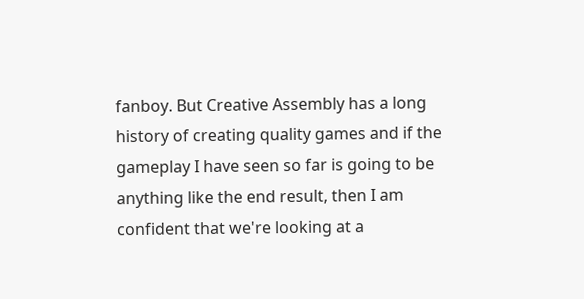fanboy. But Creative Assembly has a long history of creating quality games and if the gameplay I have seen so far is going to be anything like the end result, then I am confident that we're looking at a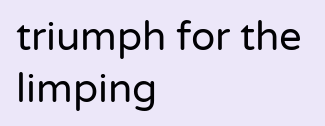triumph for the limping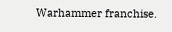Warhammer franchise.